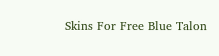Skins For Free Blue Talon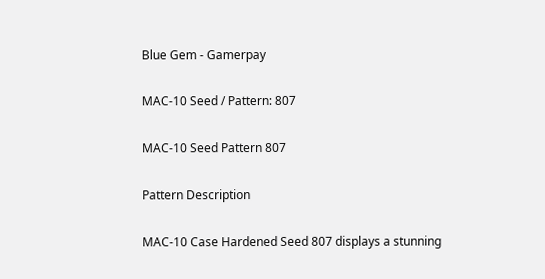Blue Gem - Gamerpay

MAC-10 Seed / Pattern: 807

MAC-10 Seed Pattern 807

Pattern Description

MAC-10 Case Hardened Seed 807 displays a stunning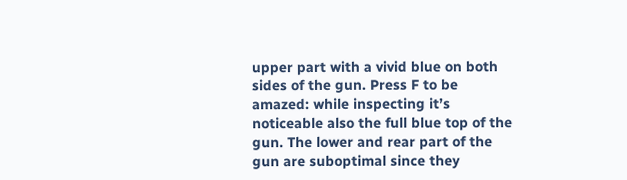upper part with a vivid blue on both sides of the gun. Press F to be amazed: while inspecting it’s noticeable also the full blue top of the gun. The lower and rear part of the gun are suboptimal since they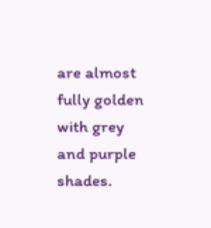are almost fully golden with grey and purple shades.